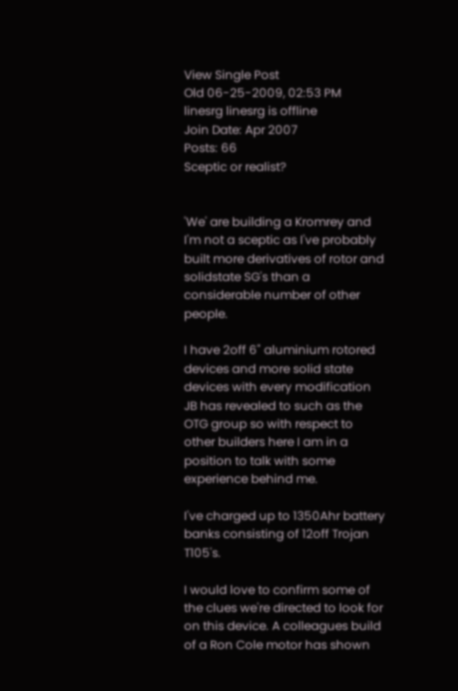View Single Post
Old 06-25-2009, 02:53 PM
linesrg linesrg is offline
Join Date: Apr 2007
Posts: 66
Sceptic or realist?


'We' are building a Kromrey and I'm not a sceptic as I've probably built more derivatives of rotor and solidstate SG's than a considerable number of other people.

I have 2off 6" aluminium rotored devices and more solid state devices with every modification JB has revealed to such as the OTG group so with respect to other builders here I am in a position to talk with some experience behind me.

I've charged up to 1350Ahr battery banks consisting of 12off Trojan T105's.

I would love to confirm some of the clues we're directed to look for on this device. A colleagues build of a Ron Cole motor has shown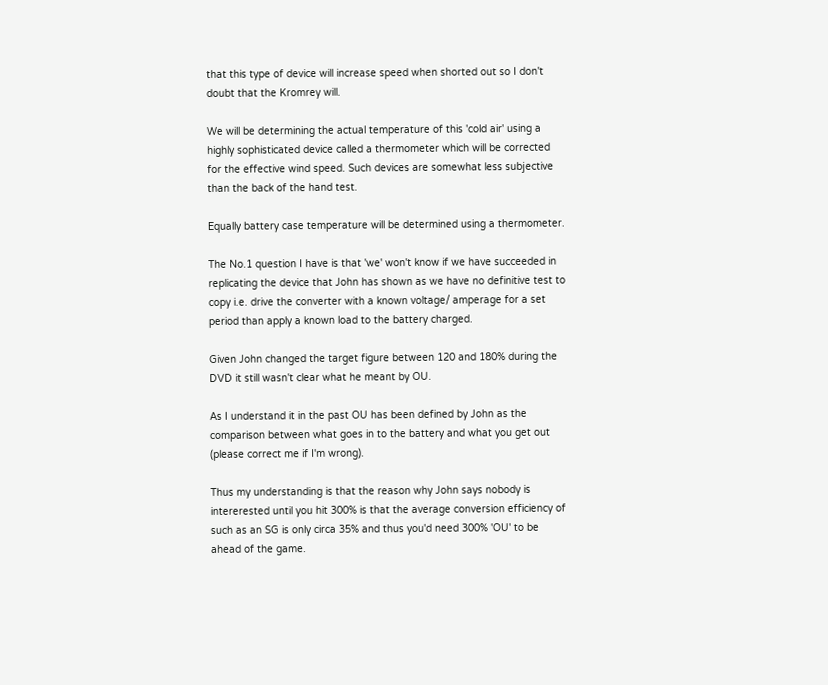that this type of device will increase speed when shorted out so I don't doubt that the Kromrey will.

We will be determining the actual temperature of this 'cold air' using a highly sophisticated device called a thermometer which will be corrected for the effective wind speed. Such devices are somewhat less subjective than the back of the hand test.

Equally battery case temperature will be determined using a thermometer.

The No.1 question I have is that 'we' won't know if we have succeeded in replicating the device that John has shown as we have no definitive test to copy i.e. drive the converter with a known voltage/ amperage for a set period than apply a known load to the battery charged.

Given John changed the target figure between 120 and 180% during the DVD it still wasn't clear what he meant by OU.

As I understand it in the past OU has been defined by John as the comparison between what goes in to the battery and what you get out (please correct me if I'm wrong).

Thus my understanding is that the reason why John says nobody is intererested until you hit 300% is that the average conversion efficiency of such as an SG is only circa 35% and thus you'd need 300% 'OU' to be ahead of the game.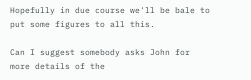Hopefully in due course we'll be bale to put some figures to all this.

Can I suggest somebody asks John for more details of the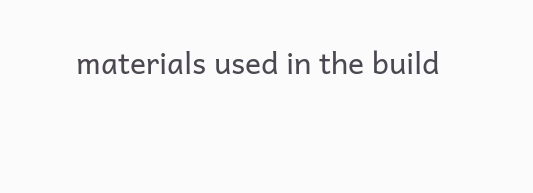materials used in the build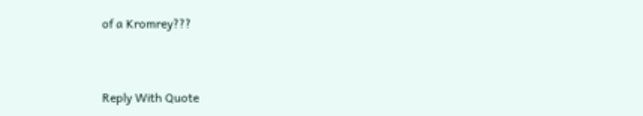of a Kromrey???


Reply With Quote